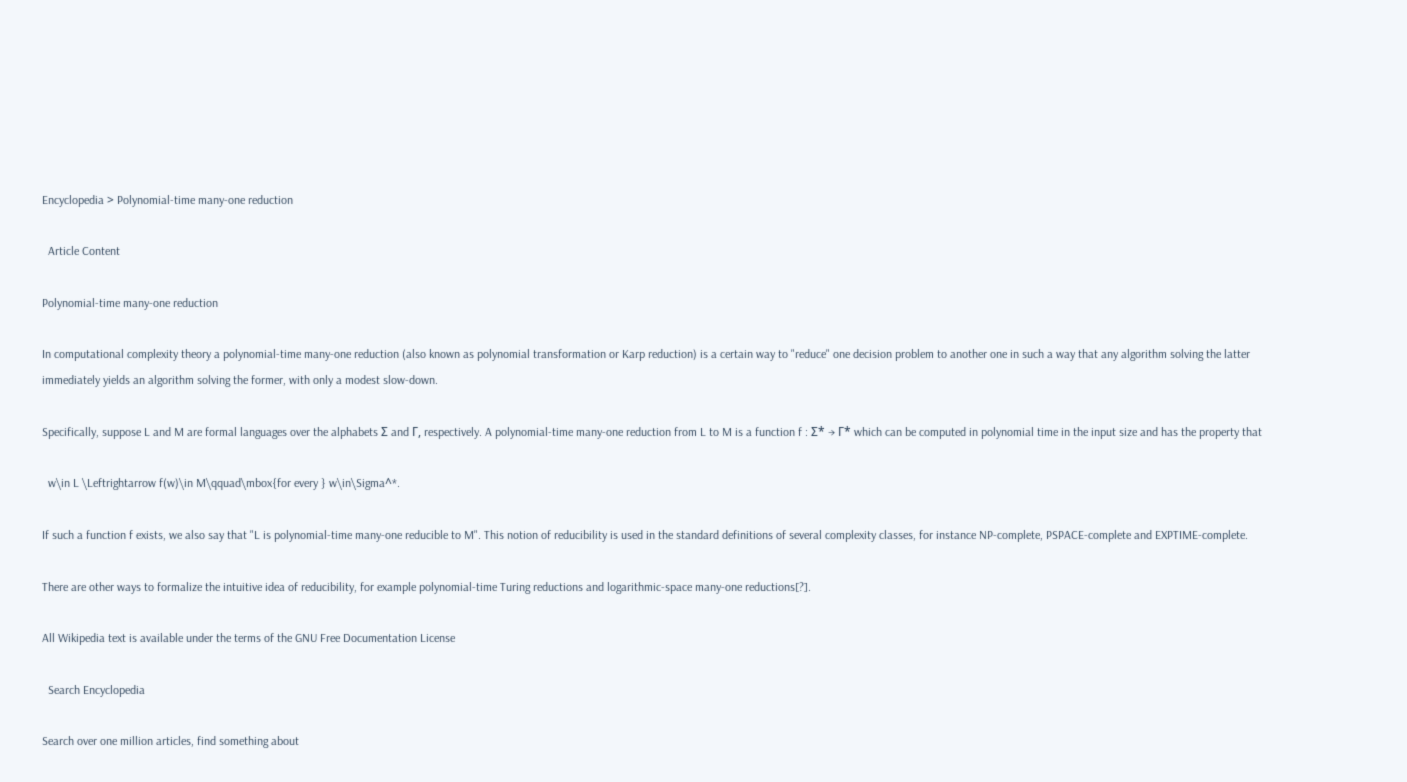Encyclopedia > Polynomial-time many-one reduction

  Article Content

Polynomial-time many-one reduction

In computational complexity theory a polynomial-time many-one reduction (also known as polynomial transformation or Karp reduction) is a certain way to "reduce" one decision problem to another one in such a way that any algorithm solving the latter immediately yields an algorithm solving the former, with only a modest slow-down.

Specifically, suppose L and M are formal languages over the alphabets Σ and Γ, respectively. A polynomial-time many-one reduction from L to M is a function f : Σ* → Γ* which can be computed in polynomial time in the input size and has the property that

  w\in L \Leftrightarrow f(w)\in M\qquad\mbox{for every } w\in\Sigma^*.

If such a function f exists, we also say that "L is polynomial-time many-one reducible to M". This notion of reducibility is used in the standard definitions of several complexity classes, for instance NP-complete, PSPACE-complete and EXPTIME-complete.

There are other ways to formalize the intuitive idea of reducibility, for example polynomial-time Turing reductions and logarithmic-space many-one reductions[?].

All Wikipedia text is available under the terms of the GNU Free Documentation License

  Search Encyclopedia

Search over one million articles, find something about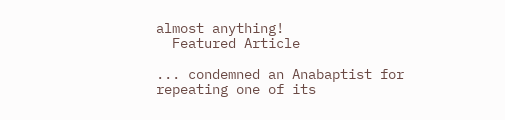almost anything!
  Featured Article

... condemned an Anabaptist for repeating one of its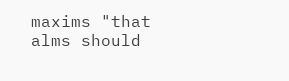maxims "that alms should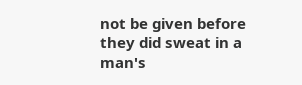not be given before they did sweat in a man's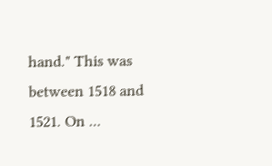hand." This was between 1518 and 1521. On ...